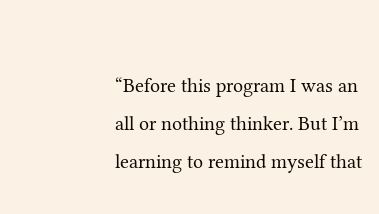“Before this program I was an all or nothing thinker. But I’m learning to remind myself that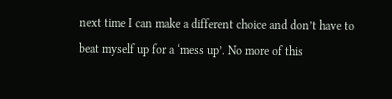next time I can make a different choice and don’t have to beat myself up for a ‘mess up’. No more of this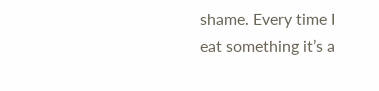shame. Every time I eat something it’s a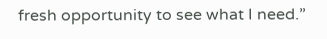fresh opportunity to see what I need.”